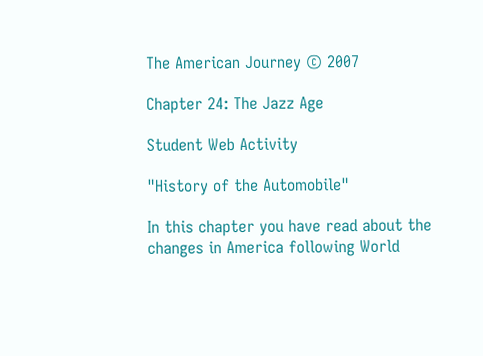The American Journey © 2007

Chapter 24: The Jazz Age

Student Web Activity

"History of the Automobile"

In this chapter you have read about the changes in America following World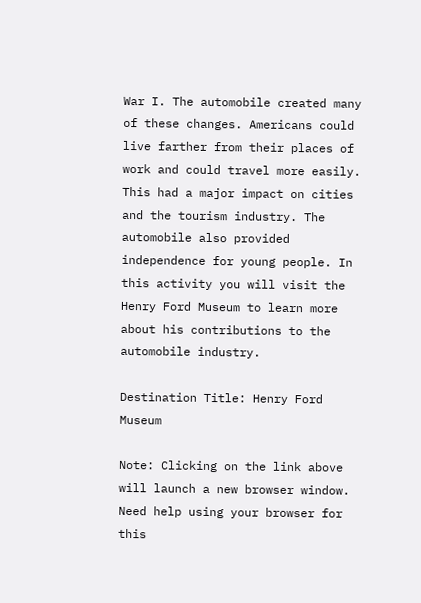War I. The automobile created many of these changes. Americans could live farther from their places of work and could travel more easily. This had a major impact on cities and the tourism industry. The automobile also provided independence for young people. In this activity you will visit the Henry Ford Museum to learn more about his contributions to the automobile industry.

Destination Title: Henry Ford Museum

Note: Clicking on the link above will launch a new browser window.
Need help using your browser for this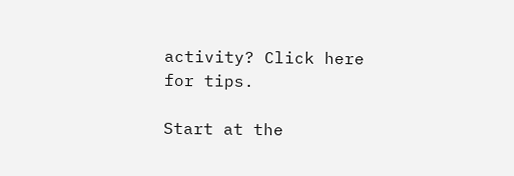activity? Click here for tips.

Start at the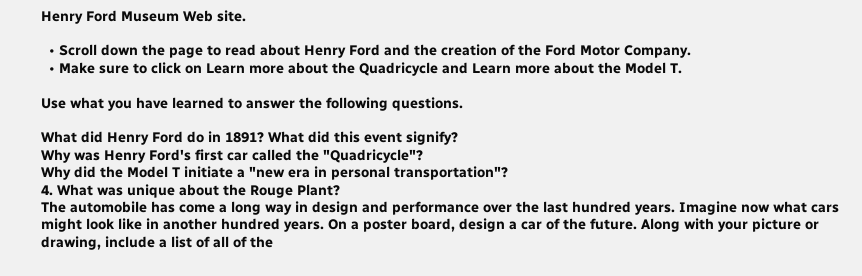Henry Ford Museum Web site.

  • Scroll down the page to read about Henry Ford and the creation of the Ford Motor Company.
  • Make sure to click on Learn more about the Quadricycle and Learn more about the Model T.

Use what you have learned to answer the following questions.

What did Henry Ford do in 1891? What did this event signify?
Why was Henry Ford's first car called the "Quadricycle"?
Why did the Model T initiate a "new era in personal transportation"?
4. What was unique about the Rouge Plant?
The automobile has come a long way in design and performance over the last hundred years. Imagine now what cars might look like in another hundred years. On a poster board, design a car of the future. Along with your picture or drawing, include a list of all of the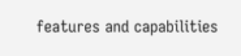features and capabilities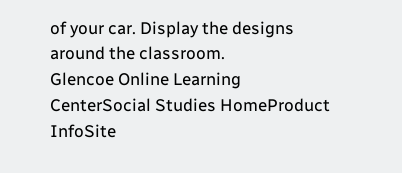of your car. Display the designs around the classroom.
Glencoe Online Learning CenterSocial Studies HomeProduct InfoSite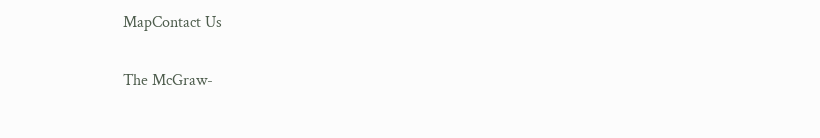MapContact Us

The McGraw-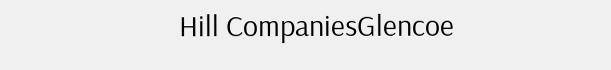Hill CompaniesGlencoe